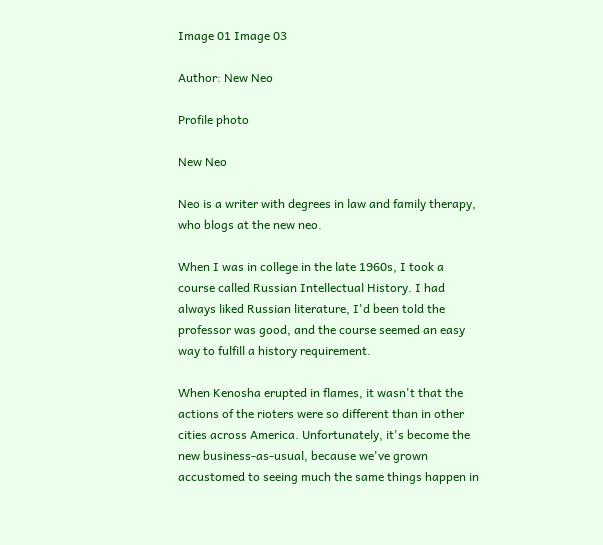Image 01 Image 03

Author: New Neo

Profile photo

New Neo

Neo is a writer with degrees in law and family therapy, who blogs at the new neo.

When I was in college in the late 1960s, I took a course called Russian Intellectual History. I had always liked Russian literature, I'd been told the professor was good, and the course seemed an easy way to fulfill a history requirement.

When Kenosha erupted in flames, it wasn't that the actions of the rioters were so different than in other cities across America. Unfortunately, it's become the new business-as-usual, because we've grown accustomed to seeing much the same things happen in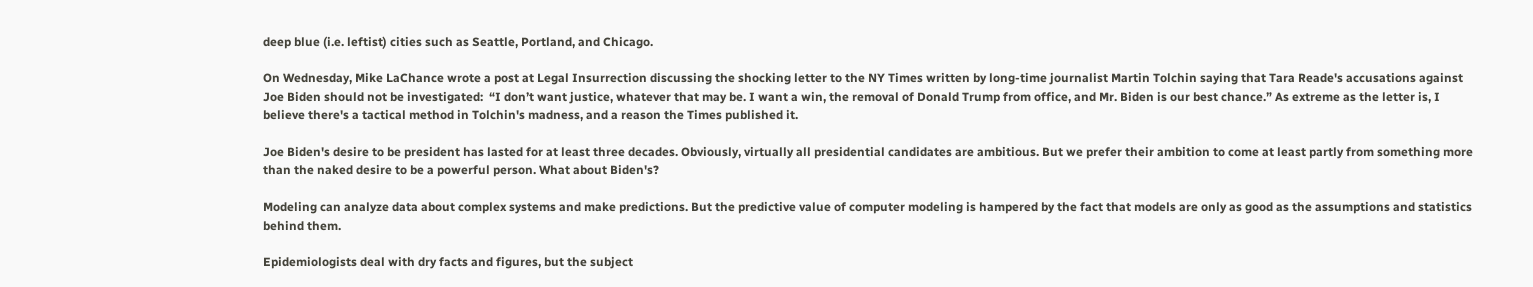deep blue (i.e. leftist) cities such as Seattle, Portland, and Chicago.

On Wednesday, Mike LaChance wrote a post at Legal Insurrection discussing the shocking letter to the NY Times written by long-time journalist Martin Tolchin saying that Tara Reade's accusations against Joe Biden should not be investigated:  “I don’t want justice, whatever that may be. I want a win, the removal of Donald Trump from office, and Mr. Biden is our best chance.” As extreme as the letter is, I believe there's a tactical method in Tolchin's madness, and a reason the Times published it.

Joe Biden's desire to be president has lasted for at least three decades. Obviously, virtually all presidential candidates are ambitious. But we prefer their ambition to come at least partly from something more than the naked desire to be a powerful person. What about Biden's?

Modeling can analyze data about complex systems and make predictions. But the predictive value of computer modeling is hampered by the fact that models are only as good as the assumptions and statistics behind them.

Epidemiologists deal with dry facts and figures, but the subject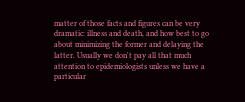matter of those facts and figures can be very dramatic: illness and death, and how best to go about minimizing the former and delaying the latter. Usually we don't pay all that much attention to epidemiologists unless we have a particular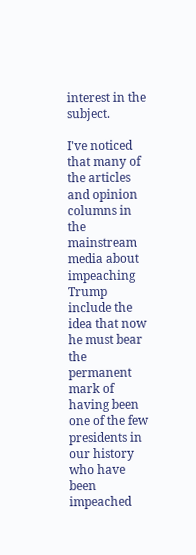interest in the subject.

I've noticed that many of the articles and opinion columns in the mainstream media about impeaching Trump include the idea that now he must bear the permanent mark of having been one of the few presidents in our history who have been impeached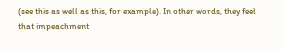(see this as well as this, for example). In other words, they feel that impeachment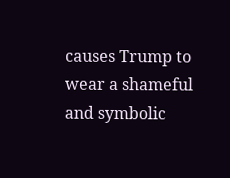causes Trump to wear a shameful and symbolic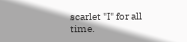scarlet "I" for all time.